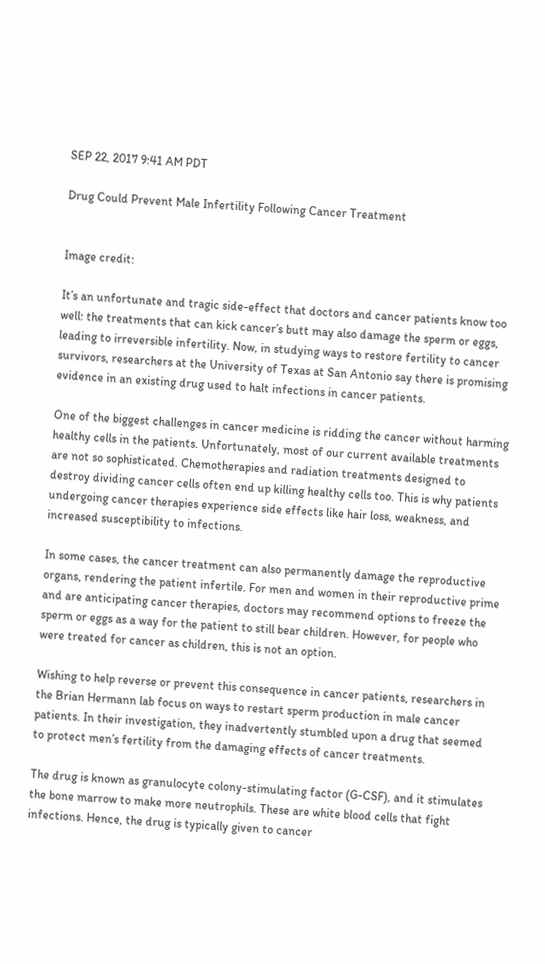SEP 22, 2017 9:41 AM PDT

Drug Could Prevent Male Infertility Following Cancer Treatment


Image credit:

It’s an unfortunate and tragic side-effect that doctors and cancer patients know too well: the treatments that can kick cancer’s butt may also damage the sperm or eggs, leading to irreversible infertility. Now, in studying ways to restore fertility to cancer survivors, researchers at the University of Texas at San Antonio say there is promising evidence in an existing drug used to halt infections in cancer patients.

One of the biggest challenges in cancer medicine is ridding the cancer without harming healthy cells in the patients. Unfortunately, most of our current available treatments are not so sophisticated. Chemotherapies and radiation treatments designed to destroy dividing cancer cells often end up killing healthy cells too. This is why patients undergoing cancer therapies experience side effects like hair loss, weakness, and increased susceptibility to infections.

In some cases, the cancer treatment can also permanently damage the reproductive organs, rendering the patient infertile. For men and women in their reproductive prime and are anticipating cancer therapies, doctors may recommend options to freeze the sperm or eggs as a way for the patient to still bear children. However, for people who were treated for cancer as children, this is not an option.

Wishing to help reverse or prevent this consequence in cancer patients, researchers in the Brian Hermann lab focus on ways to restart sperm production in male cancer patients. In their investigation, they inadvertently stumbled upon a drug that seemed to protect men’s fertility from the damaging effects of cancer treatments.

The drug is known as granulocyte colony-stimulating factor (G-CSF), and it stimulates the bone marrow to make more neutrophils. These are white blood cells that fight infections. Hence, the drug is typically given to cancer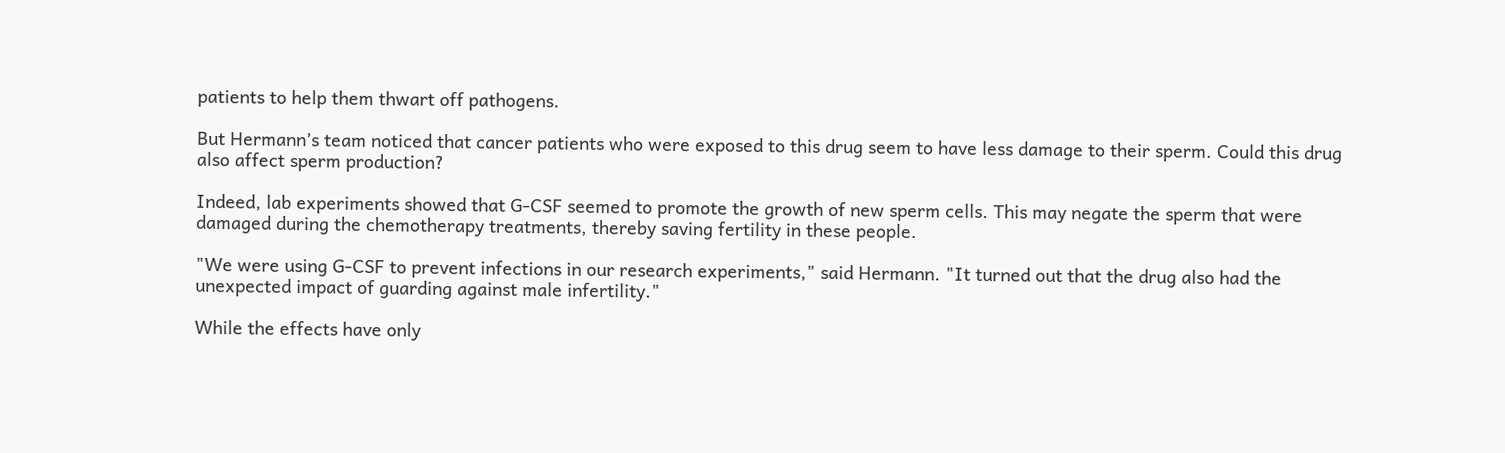patients to help them thwart off pathogens.

But Hermann’s team noticed that cancer patients who were exposed to this drug seem to have less damage to their sperm. Could this drug also affect sperm production?

Indeed, lab experiments showed that G-CSF seemed to promote the growth of new sperm cells. This may negate the sperm that were damaged during the chemotherapy treatments, thereby saving fertility in these people.

"We were using G-CSF to prevent infections in our research experiments," said Hermann. "It turned out that the drug also had the unexpected impact of guarding against male infertility."

While the effects have only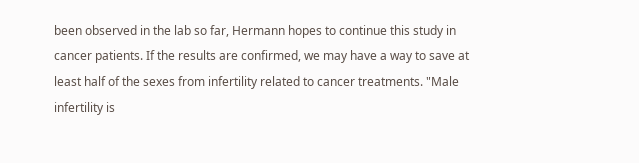been observed in the lab so far, Hermann hopes to continue this study in cancer patients. If the results are confirmed, we may have a way to save at least half of the sexes from infertility related to cancer treatments. "Male infertility is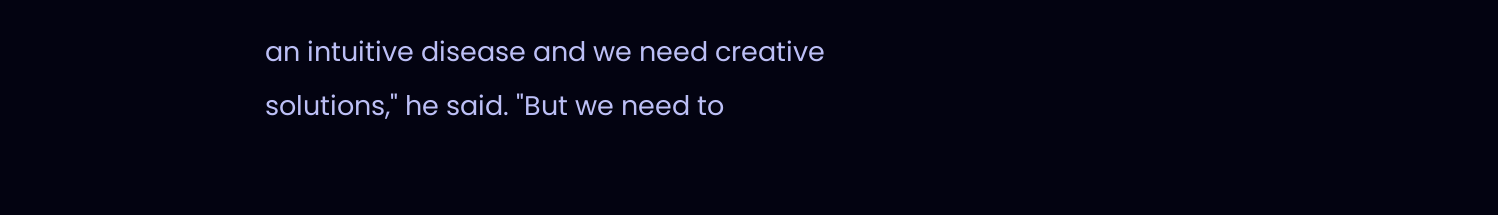an intuitive disease and we need creative solutions," he said. "But we need to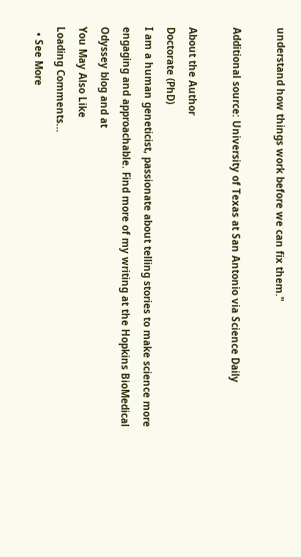understand how things work before we can fix them."

Additional source: University of Texas at San Antonio via Science Daily

About the Author
Doctorate (PhD)
I am a human geneticist, passionate about telling stories to make science more engaging and approachable. Find more of my writing at the Hopkins BioMedical Odyssey blog and at
You May Also Like
Loading Comments...
  • See More